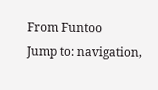From Funtoo
Jump to: navigation,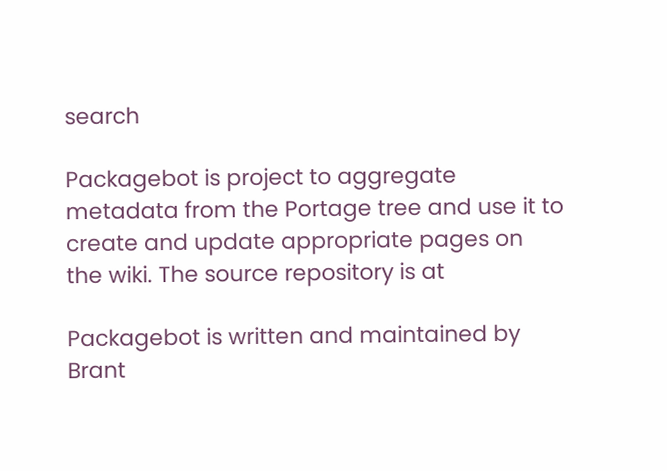search

Packagebot is project to aggregate metadata from the Portage tree and use it to create and update appropriate pages on the wiki. The source repository is at

Packagebot is written and maintained by Brant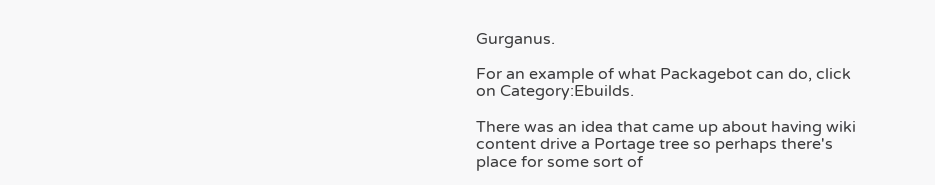Gurganus.

For an example of what Packagebot can do, click on Category:Ebuilds.

There was an idea that came up about having wiki content drive a Portage tree so perhaps there's place for some sort of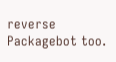reverse Packagebot too.